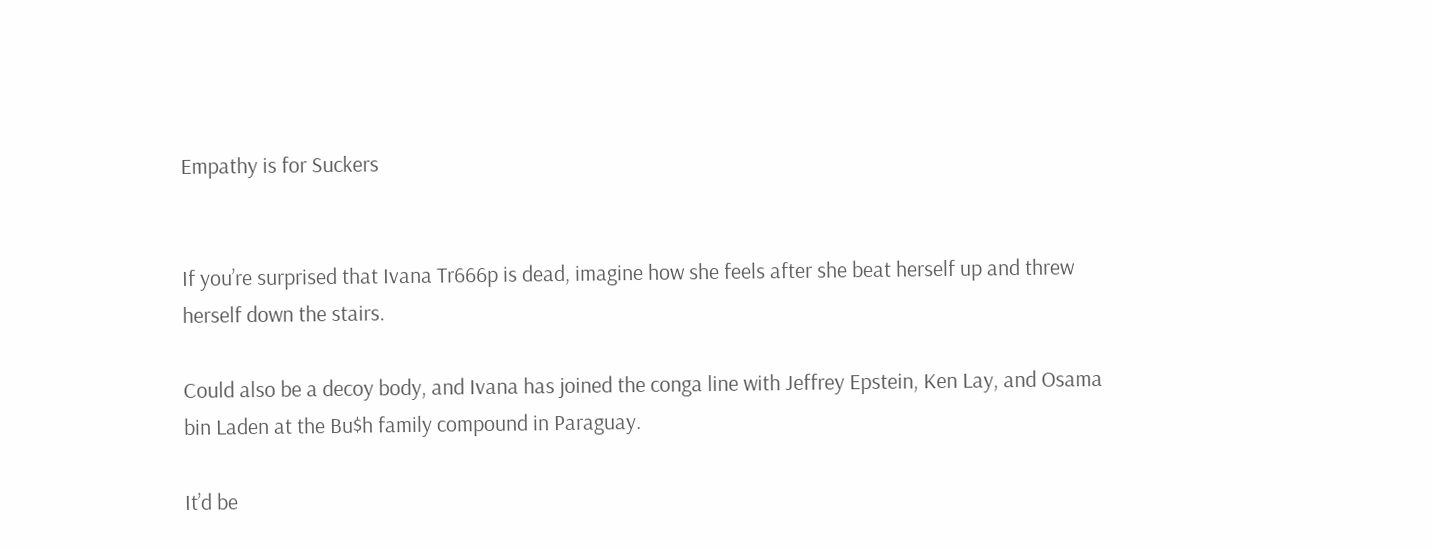Empathy is for Suckers


If you’re surprised that Ivana Tr666p is dead, imagine how she feels after she beat herself up and threw herself down the stairs.

Could also be a decoy body, and Ivana has joined the conga line with Jeffrey Epstein, Ken Lay, and Osama bin Laden at the Bu$h family compound in Paraguay.

It’d be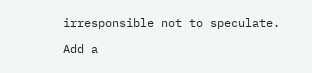irresponsible not to speculate.

Add a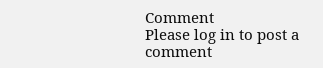Comment
Please log in to post a comment